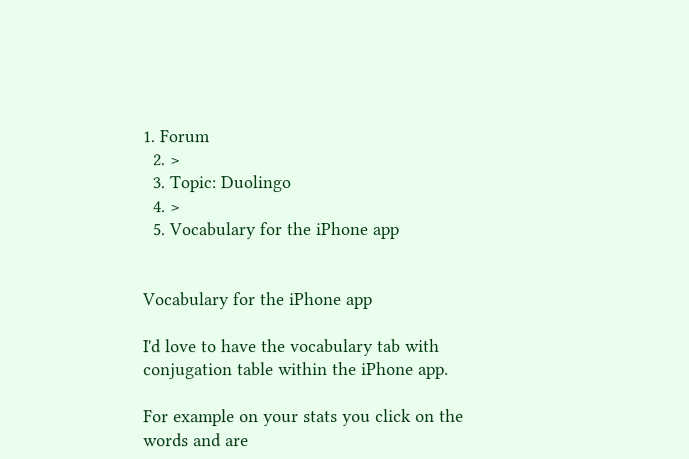1. Forum
  2. >
  3. Topic: Duolingo
  4. >
  5. Vocabulary for the iPhone app


Vocabulary for the iPhone app

I'd love to have the vocabulary tab with conjugation table within the iPhone app.

For example on your stats you click on the words and are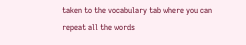taken to the vocabulary tab where you can repeat all the words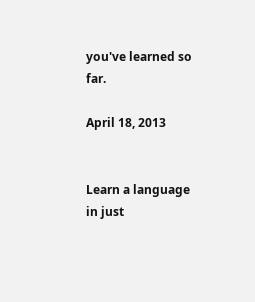you've learned so far.

April 18, 2013


Learn a language in just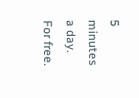5 minutes a day. For free.